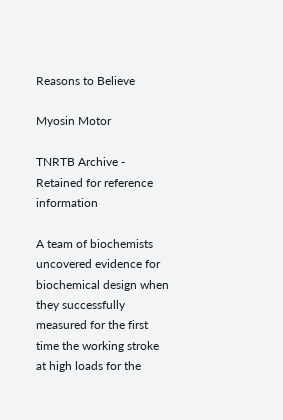Reasons to Believe

Myosin Motor

TNRTB Archive - Retained for reference information

A team of biochemists uncovered evidence for biochemical design when they successfully measured for the first time the working stroke at high loads for the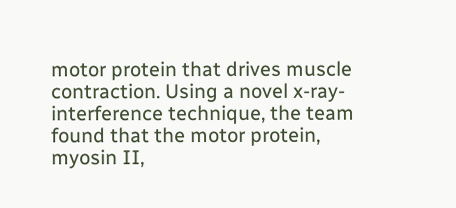motor protein that drives muscle contraction. Using a novel x-ray-interference technique, the team found that the motor protein, myosin II,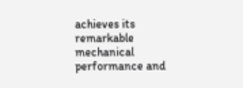achieves its remarkable mechanical performance and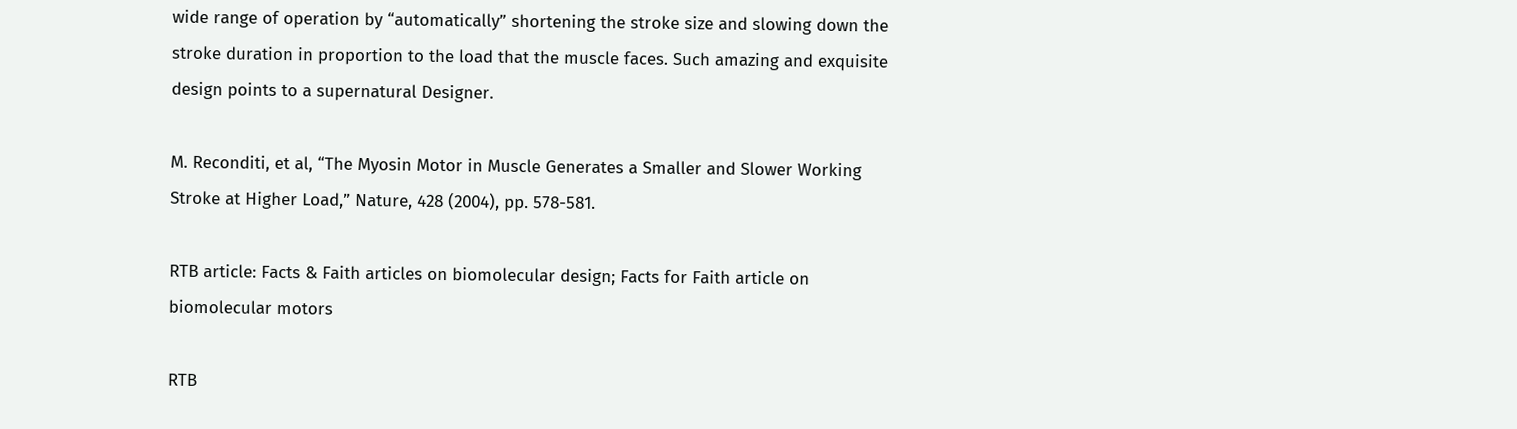wide range of operation by “automatically” shortening the stroke size and slowing down the stroke duration in proportion to the load that the muscle faces. Such amazing and exquisite design points to a supernatural Designer.

M. Reconditi, et al, “The Myosin Motor in Muscle Generates a Smaller and Slower Working Stroke at Higher Load,” Nature, 428 (2004), pp. 578-581.

RTB article: Facts & Faith articles on biomolecular design; Facts for Faith article on biomolecular motors

RTB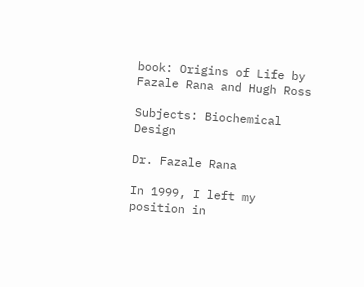book: Origins of Life by Fazale Rana and Hugh Ross

Subjects: Biochemical Design

Dr. Fazale Rana

In 1999, I left my position in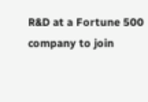R&D at a Fortune 500 company to join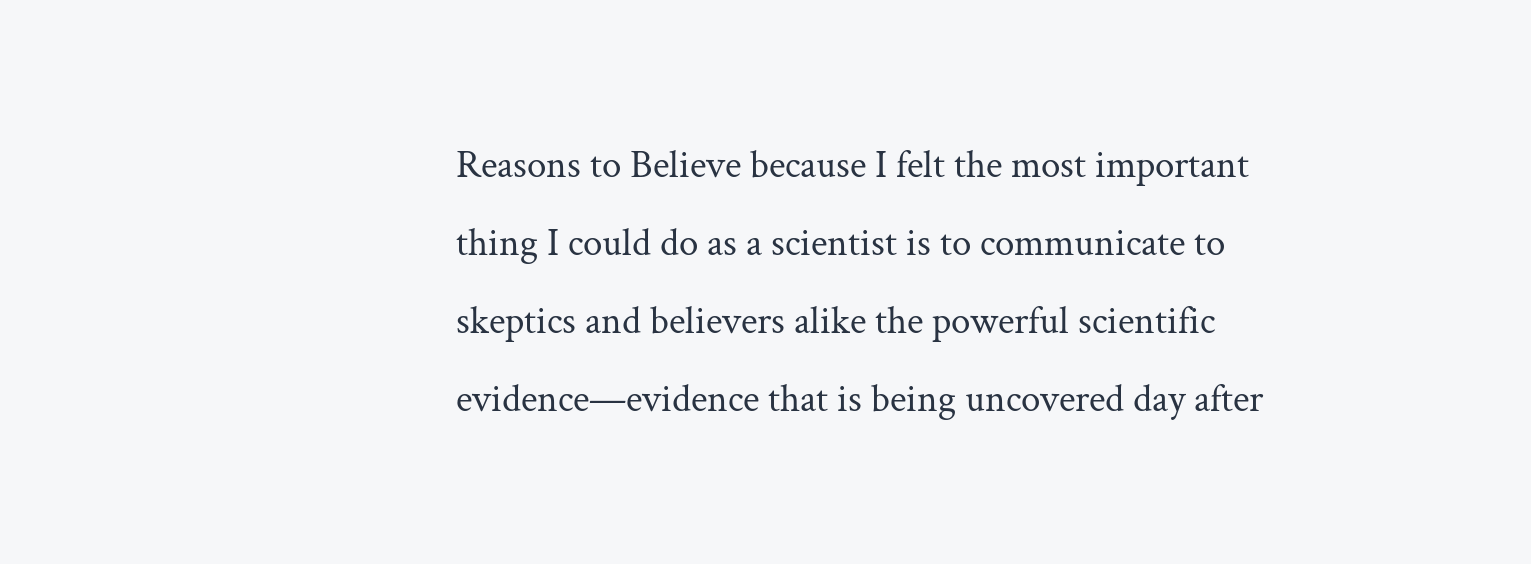Reasons to Believe because I felt the most important thing I could do as a scientist is to communicate to skeptics and believers alike the powerful scientific evidence—evidence that is being uncovered day after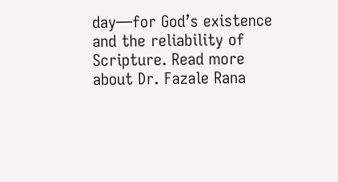day—for God’s existence and the reliability of Scripture. Read more about Dr. Fazale Rana